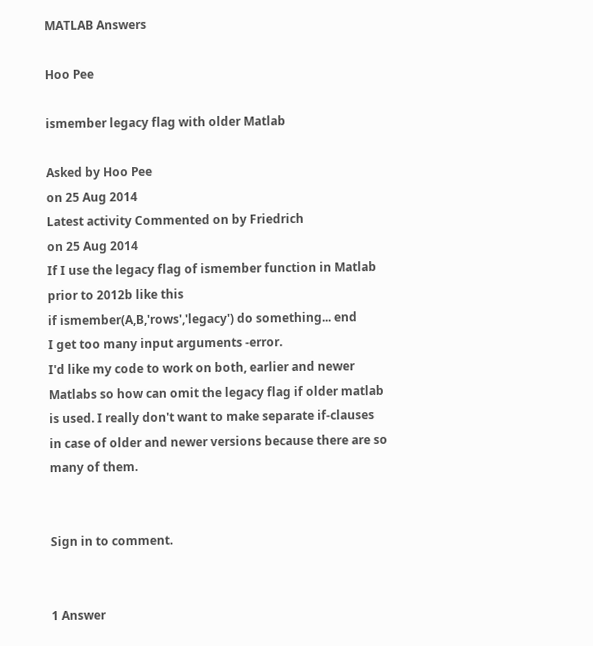MATLAB Answers

Hoo Pee

ismember legacy flag with older Matlab

Asked by Hoo Pee
on 25 Aug 2014
Latest activity Commented on by Friedrich
on 25 Aug 2014
If I use the legacy flag of ismember function in Matlab prior to 2012b like this
if ismember(A,B,'rows','legacy') do something... end
I get too many input arguments -error.
I'd like my code to work on both, earlier and newer Matlabs so how can omit the legacy flag if older matlab is used. I really don't want to make separate if-clauses in case of older and newer versions because there are so many of them.


Sign in to comment.


1 Answer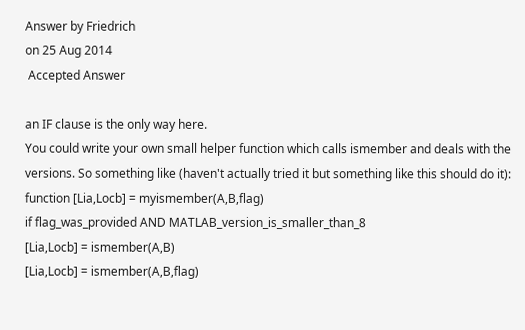Answer by Friedrich
on 25 Aug 2014
 Accepted Answer

an IF clause is the only way here.
You could write your own small helper function which calls ismember and deals with the versions. So something like (haven't actually tried it but something like this should do it):
function [Lia,Locb] = myismember(A,B,flag)
if flag_was_provided AND MATLAB_version_is_smaller_than_8
[Lia,Locb] = ismember(A,B)
[Lia,Locb] = ismember(A,B,flag)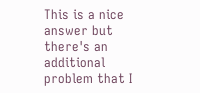This is a nice answer but there's an additional problem that I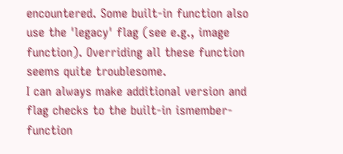encountered. Some built-in function also use the 'legacy' flag (see e.g., image function). Overriding all these function seems quite troublesome.
I can always make additional version and flag checks to the built-in ismember-function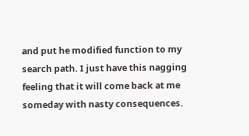and put he modified function to my search path. I just have this nagging feeling that it will come back at me someday with nasty consequences.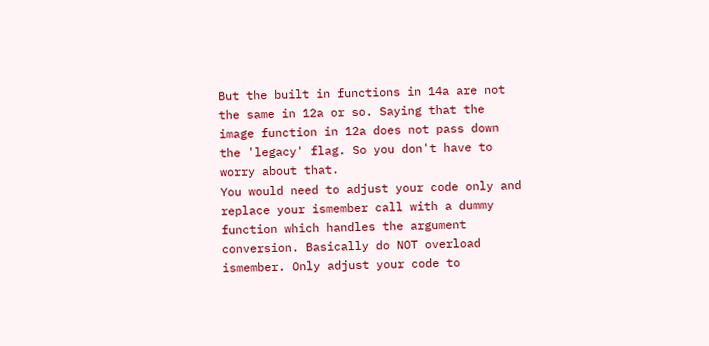But the built in functions in 14a are not the same in 12a or so. Saying that the image function in 12a does not pass down the 'legacy' flag. So you don't have to worry about that.
You would need to adjust your code only and replace your ismember call with a dummy function which handles the argument conversion. Basically do NOT overload ismember. Only adjust your code to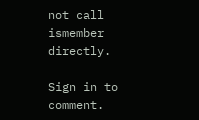not call ismember directly.

Sign in to comment.